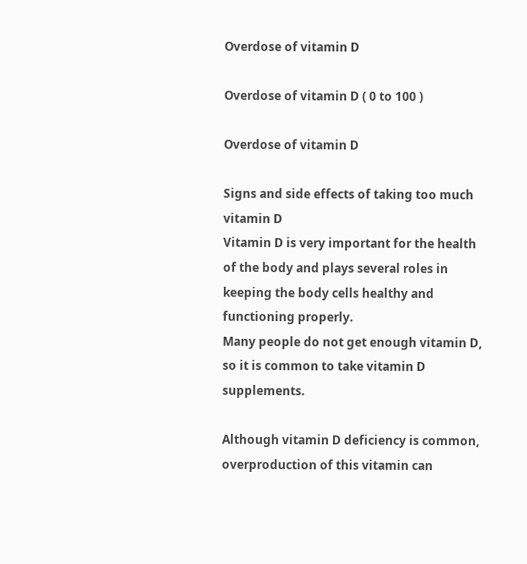Overdose of vitamin D

Overdose of vitamin D ( 0 to 100 )

Overdose of vitamin D

Signs and side effects of taking too much vitamin D
Vitamin D is very important for the health of the body and plays several roles in keeping the body cells healthy and functioning properly.
Many people do not get enough vitamin D, so it is common to take vitamin D supplements.

Although vitamin D deficiency is common, overproduction of this vitamin can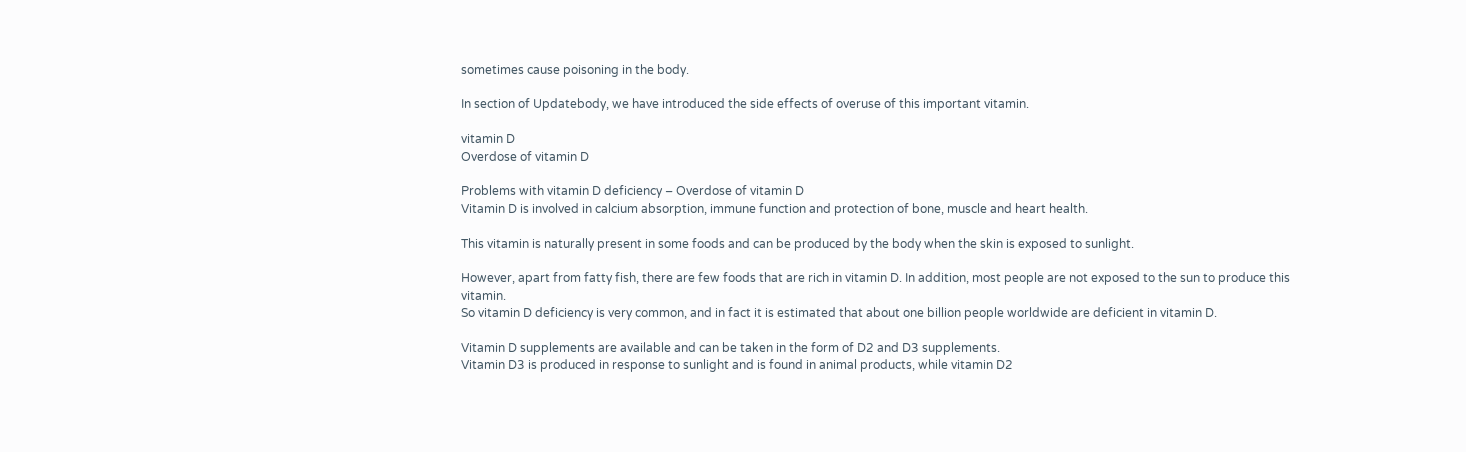sometimes cause poisoning in the body.

In section of Updatebody, we have introduced the side effects of overuse of this important vitamin.

vitamin D
Overdose of vitamin D

Problems with vitamin D deficiency – Overdose of vitamin D
Vitamin D is involved in calcium absorption, immune function and protection of bone, muscle and heart health.

This vitamin is naturally present in some foods and can be produced by the body when the skin is exposed to sunlight.

However, apart from fatty fish, there are few foods that are rich in vitamin D. In addition, most people are not exposed to the sun to produce this vitamin.
So vitamin D deficiency is very common, and in fact it is estimated that about one billion people worldwide are deficient in vitamin D.

Vitamin D supplements are available and can be taken in the form of D2 and D3 supplements.
Vitamin D3 is produced in response to sunlight and is found in animal products, while vitamin D2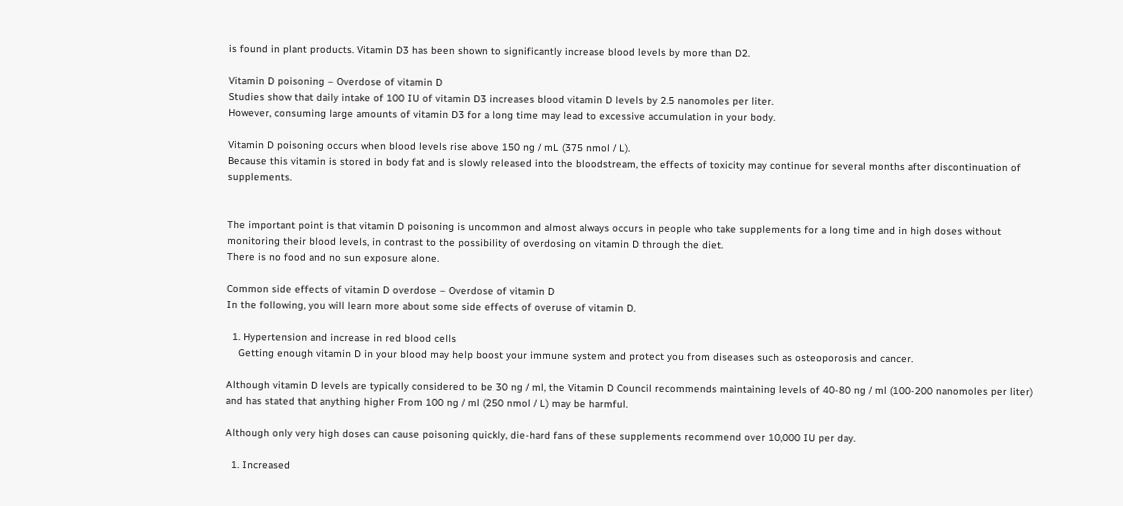is found in plant products. Vitamin D3 has been shown to significantly increase blood levels by more than D2.

Vitamin D poisoning – Overdose of vitamin D
Studies show that daily intake of 100 IU of vitamin D3 increases blood vitamin D levels by 2.5 nanomoles per liter.
However, consuming large amounts of vitamin D3 for a long time may lead to excessive accumulation in your body.

Vitamin D poisoning occurs when blood levels rise above 150 ng / mL (375 nmol / L).
Because this vitamin is stored in body fat and is slowly released into the bloodstream, the effects of toxicity may continue for several months after discontinuation of supplements.


The important point is that vitamin D poisoning is uncommon and almost always occurs in people who take supplements for a long time and in high doses without monitoring their blood levels, in contrast to the possibility of overdosing on vitamin D through the diet.
There is no food and no sun exposure alone.

Common side effects of vitamin D overdose – Overdose of vitamin D
In the following, you will learn more about some side effects of overuse of vitamin D.

  1. Hypertension and increase in red blood cells
    Getting enough vitamin D in your blood may help boost your immune system and protect you from diseases such as osteoporosis and cancer.

Although vitamin D levels are typically considered to be 30 ng / ml, the Vitamin D Council recommends maintaining levels of 40-80 ng / ml (100-200 nanomoles per liter) and has stated that anything higher From 100 ng / ml (250 nmol / L) may be harmful.

Although only very high doses can cause poisoning quickly, die-hard fans of these supplements recommend over 10,000 IU per day.

  1. Increased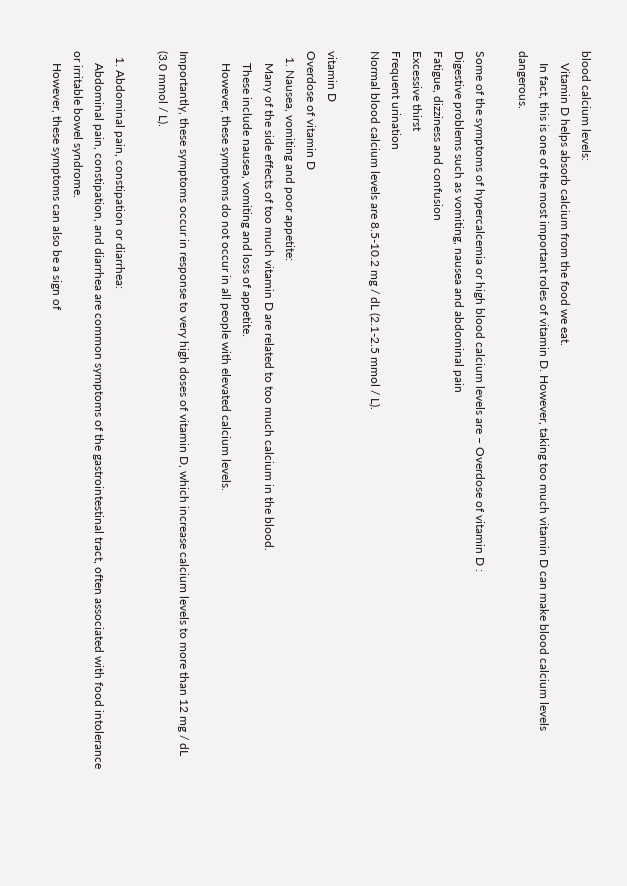blood calcium levels:
    Vitamin D helps absorb calcium from the food we eat.
    In fact, this is one of the most important roles of vitamin D. However, taking too much vitamin D can make blood calcium levels dangerous.

Some of the symptoms of hypercalcemia or high blood calcium levels are – Overdose of vitamin D :
Digestive problems such as vomiting, nausea and abdominal pain
Fatigue, dizziness and confusion
Excessive thirst
Frequent urination
Normal blood calcium levels are 8.5-10.2 mg / dL (2.1-2.5 mmol / L).

vitamin D
Overdose of vitamin D
  1. Nausea, vomiting and poor appetite:
    Many of the side effects of too much vitamin D are related to too much calcium in the blood.
    These include nausea, vomiting and loss of appetite.
    However, these symptoms do not occur in all people with elevated calcium levels.

Importantly, these symptoms occur in response to very high doses of vitamin D, which increase calcium levels to more than 12 mg / dL (3.0 mmol / L).

  1. Abdominal pain, constipation or diarrhea:
    Abdominal pain, constipation, and diarrhea are common symptoms of the gastrointestinal tract, often associated with food intolerance or irritable bowel syndrome.
    However, these symptoms can also be a sign of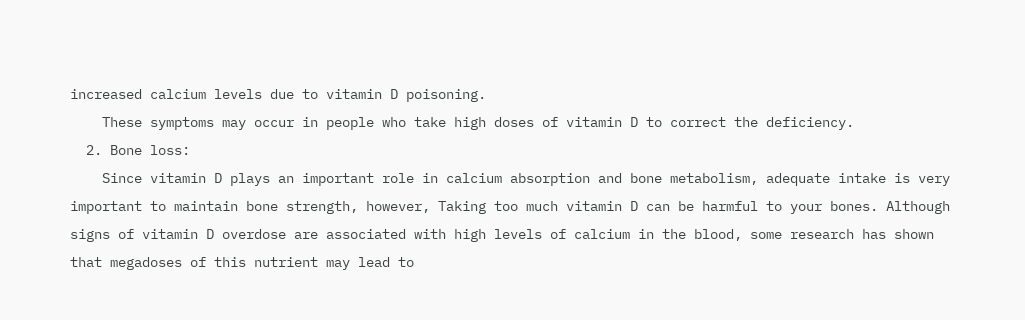increased calcium levels due to vitamin D poisoning.
    These symptoms may occur in people who take high doses of vitamin D to correct the deficiency.
  2. Bone loss:
    Since vitamin D plays an important role in calcium absorption and bone metabolism, adequate intake is very important to maintain bone strength, however, Taking too much vitamin D can be harmful to your bones. Although signs of vitamin D overdose are associated with high levels of calcium in the blood, some research has shown that megadoses of this nutrient may lead to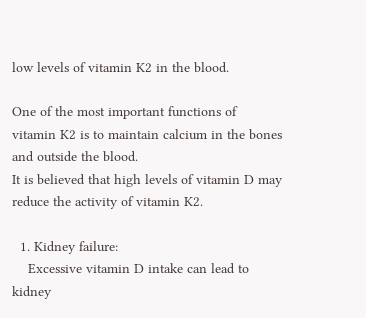low levels of vitamin K2 in the blood.

One of the most important functions of vitamin K2 is to maintain calcium in the bones and outside the blood.
It is believed that high levels of vitamin D may reduce the activity of vitamin K2.

  1. Kidney failure:
    Excessive vitamin D intake can lead to kidney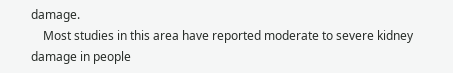damage.
    Most studies in this area have reported moderate to severe kidney damage in people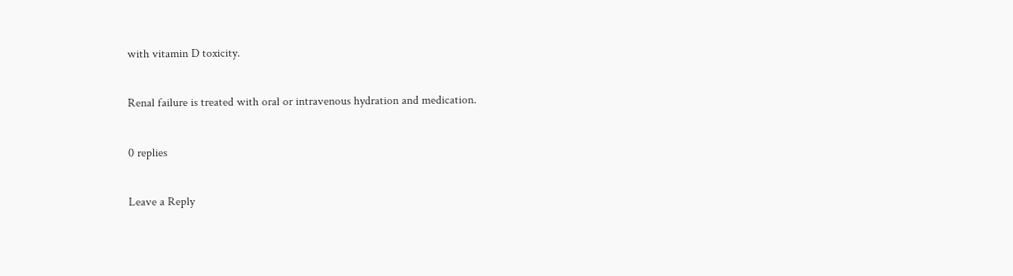with vitamin D toxicity.

Renal failure is treated with oral or intravenous hydration and medication.

0 replies

Leave a Reply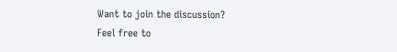Want to join the discussion?
Feel free to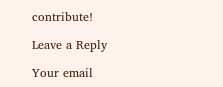contribute!

Leave a Reply

Your email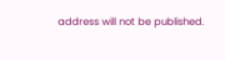address will not be published.